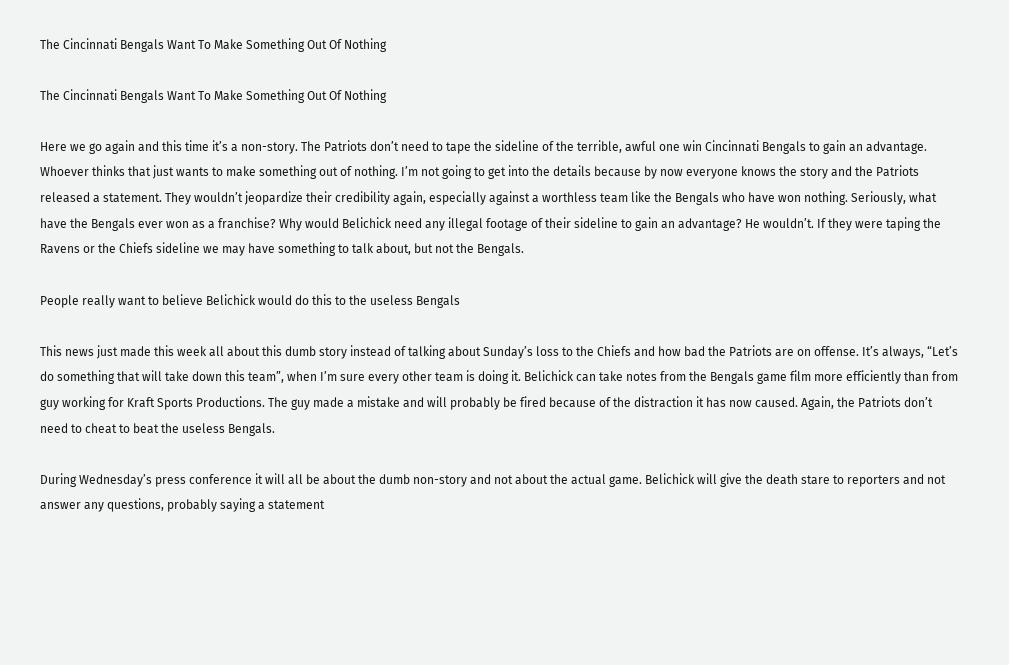The Cincinnati Bengals Want To Make Something Out Of Nothing

The Cincinnati Bengals Want To Make Something Out Of Nothing

Here we go again and this time it’s a non-story. The Patriots don’t need to tape the sideline of the terrible, awful one win Cincinnati Bengals to gain an advantage. Whoever thinks that just wants to make something out of nothing. I’m not going to get into the details because by now everyone knows the story and the Patriots released a statement. They wouldn’t jeopardize their credibility again, especially against a worthless team like the Bengals who have won nothing. Seriously, what have the Bengals ever won as a franchise? Why would Belichick need any illegal footage of their sideline to gain an advantage? He wouldn’t. If they were taping the Ravens or the Chiefs sideline we may have something to talk about, but not the Bengals.

People really want to believe Belichick would do this to the useless Bengals

This news just made this week all about this dumb story instead of talking about Sunday’s loss to the Chiefs and how bad the Patriots are on offense. It’s always, “Let’s do something that will take down this team”, when I’m sure every other team is doing it. Belichick can take notes from the Bengals game film more efficiently than from guy working for Kraft Sports Productions. The guy made a mistake and will probably be fired because of the distraction it has now caused. Again, the Patriots don’t need to cheat to beat the useless Bengals.

During Wednesday’s press conference it will all be about the dumb non-story and not about the actual game. Belichick will give the death stare to reporters and not answer any questions, probably saying a statement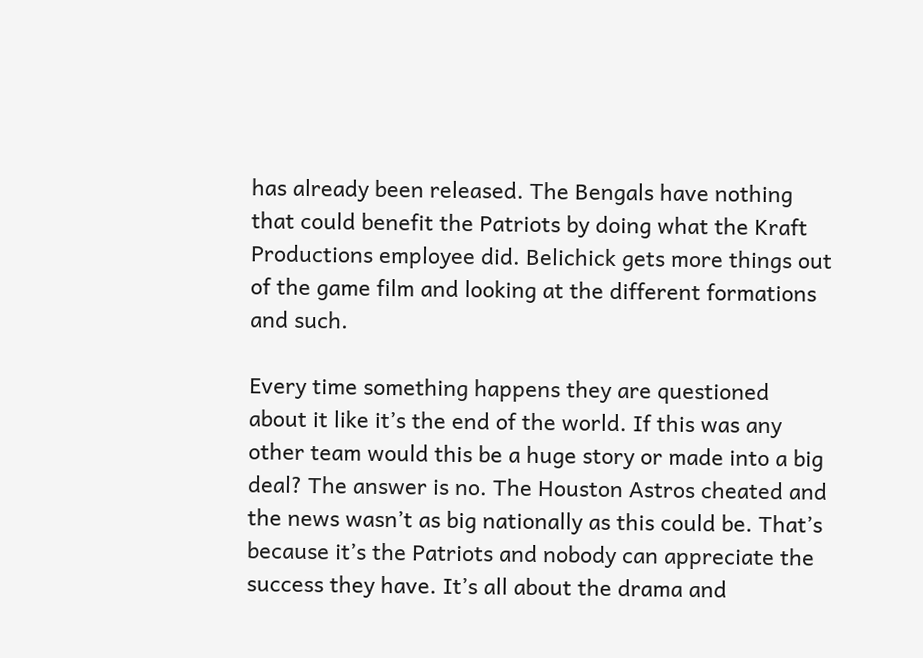has already been released. The Bengals have nothing that could benefit the Patriots by doing what the Kraft Productions employee did. Belichick gets more things out of the game film and looking at the different formations and such.

Every time something happens they are questioned about it like it’s the end of the world. If this was any other team would this be a huge story or made into a big deal? The answer is no. The Houston Astros cheated and the news wasn’t as big nationally as this could be. That’s because it’s the Patriots and nobody can appreciate the success they have. It’s all about the drama and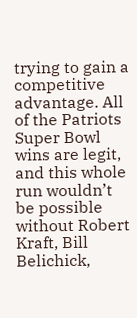trying to gain a competitive advantage. All of the Patriots Super Bowl wins are legit, and this whole run wouldn’t be possible without Robert Kraft, Bill Belichick,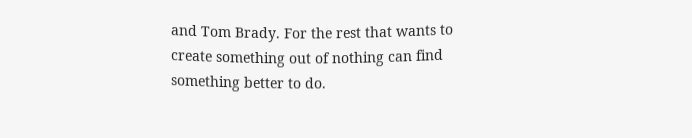and Tom Brady. For the rest that wants to create something out of nothing can find something better to do.